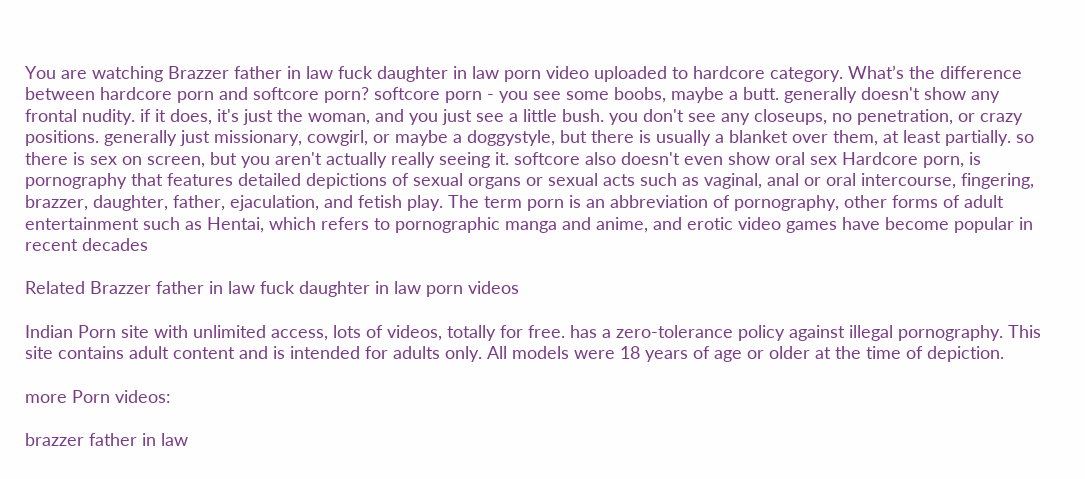You are watching Brazzer father in law fuck daughter in law porn video uploaded to hardcore category. What’s the difference between hardcore porn and softcore porn? softcore porn - you see some boobs, maybe a butt. generally doesn't show any frontal nudity. if it does, it's just the woman, and you just see a little bush. you don't see any closeups, no penetration, or crazy positions. generally just missionary, cowgirl, or maybe a doggystyle, but there is usually a blanket over them, at least partially. so there is sex on screen, but you aren't actually really seeing it. softcore also doesn't even show oral sex Hardcore porn, is pornography that features detailed depictions of sexual organs or sexual acts such as vaginal, anal or oral intercourse, fingering, brazzer, daughter, father, ejaculation, and fetish play. The term porn is an abbreviation of pornography, other forms of adult entertainment such as Hentai, which refers to pornographic manga and anime, and erotic video games have become popular in recent decades

Related Brazzer father in law fuck daughter in law porn videos

Indian Porn site with unlimited access, lots of videos, totally for free. has a zero-tolerance policy against illegal pornography. This site contains adult content and is intended for adults only. All models were 18 years of age or older at the time of depiction.

more Porn videos:

brazzer father in law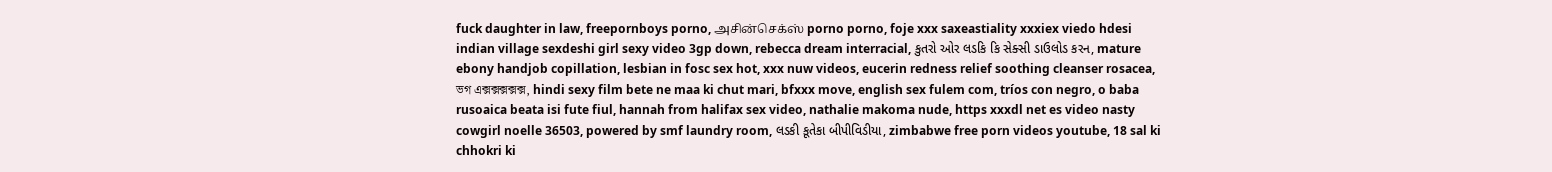fuck daughter in law, freepornboys porno, அசின்செக்ஸ் porno porno, foje xxx saxeastiality xxxiex viedo hdesi indian village sexdeshi girl sexy video 3gp down, rebecca dream interracial, કુતરો ઓર લડકિ કિ સેક્સી ડાઉલોડ કરન, mature ebony handjob copillation, lesbian in fosc sex hot, xxx nuw videos, eucerin redness relief soothing cleanser rosacea, ভগ এক্সক্সক্সক্সক্স, hindi sexy film bete ne maa ki chut mari, bfxxx move, english sex fulem com, tríos con negro, o baba rusoaica beata isi fute fiul, hannah from halifax sex video, nathalie makoma nude, https xxxdl net es video nasty cowgirl noelle 36503, powered by smf laundry room, લડકી કૂતેકા બીપીવિડીયા, zimbabwe free porn videos youtube, 18 sal ki chhokri ki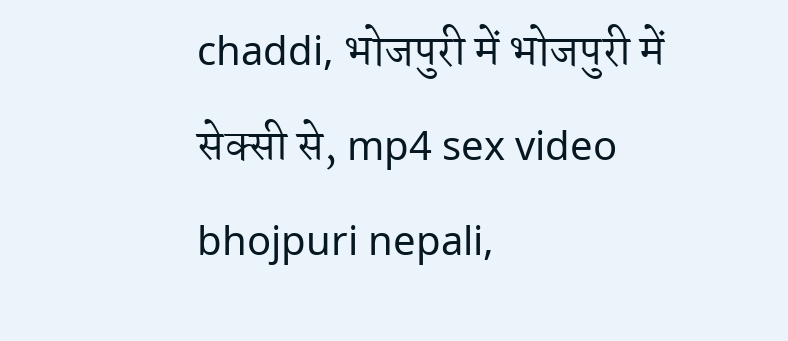chaddi, भोजपुरी में भोजपुरी में सेक्सी से, mp4 sex video bhojpuri nepali,